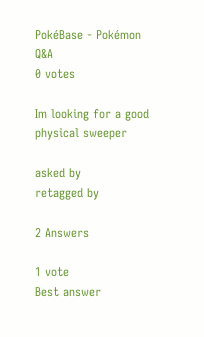PokéBase - Pokémon Q&A
0 votes

Im looking for a good physical sweeper

asked by
retagged by

2 Answers

1 vote
Best answer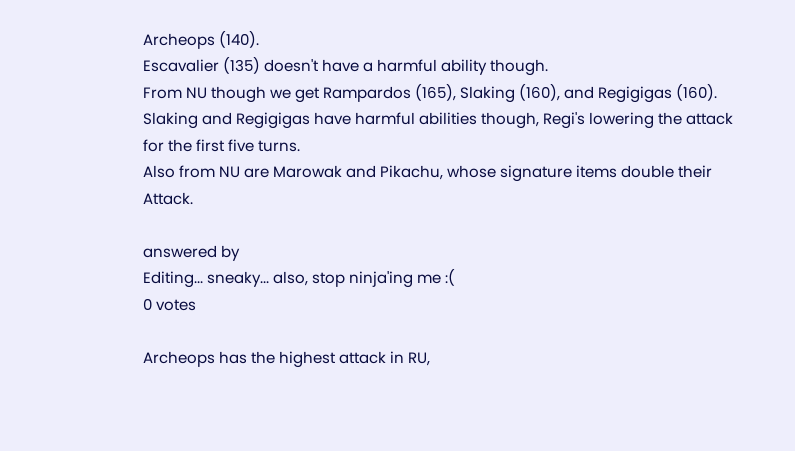Archeops (140).
Escavalier (135) doesn't have a harmful ability though.
From NU though we get Rampardos (165), Slaking (160), and Regigigas (160). Slaking and Regigigas have harmful abilities though, Regi's lowering the attack for the first five turns.
Also from NU are Marowak and Pikachu, whose signature items double their Attack.

answered by
Editing... sneaky... also, stop ninja'ing me :(
0 votes

Archeops has the highest attack in RU,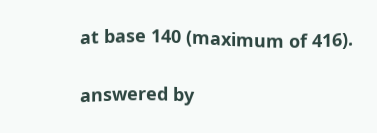at base 140 (maximum of 416).

answered by